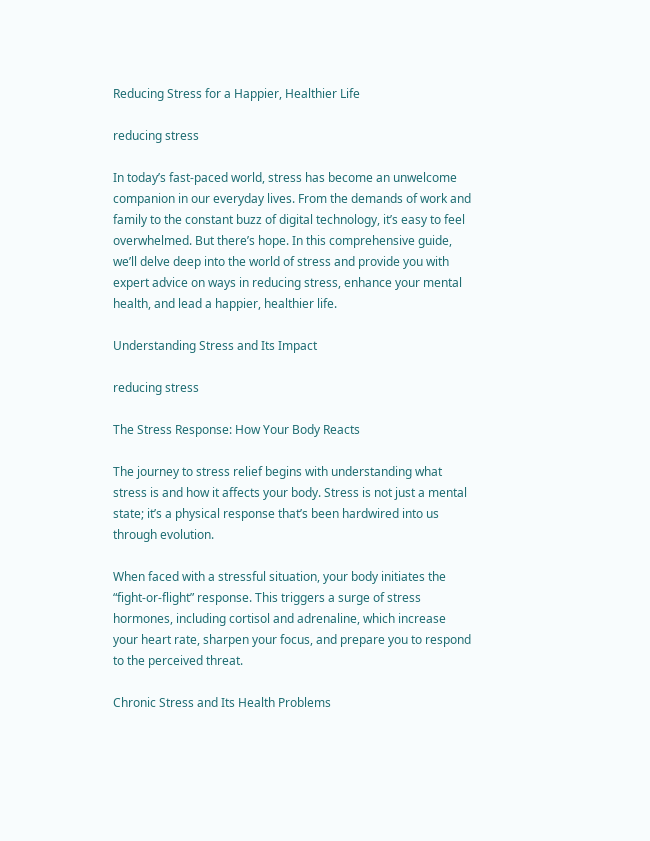Reducing Stress for a Happier, Healthier Life

reducing stress

In today’s fast-paced world, stress has become an unwelcome companion in our everyday lives. From the demands of work and family to the constant buzz of digital technology, it’s easy to feel overwhelmed. But there’s hope. In this comprehensive guide, we’ll delve deep into the world of stress and provide you with expert advice on ways in reducing stress, enhance your mental health, and lead a happier, healthier life.

Understanding Stress and Its Impact

reducing stress

The Stress Response: How Your Body Reacts

The journey to stress relief begins with understanding what stress is and how it affects your body. Stress is not just a mental state; it’s a physical response that’s been hardwired into us through evolution.

When faced with a stressful situation, your body initiates the “fight-or-flight” response. This triggers a surge of stress hormones, including cortisol and adrenaline, which increase your heart rate, sharpen your focus, and prepare you to respond to the perceived threat.

Chronic Stress and Its Health Problems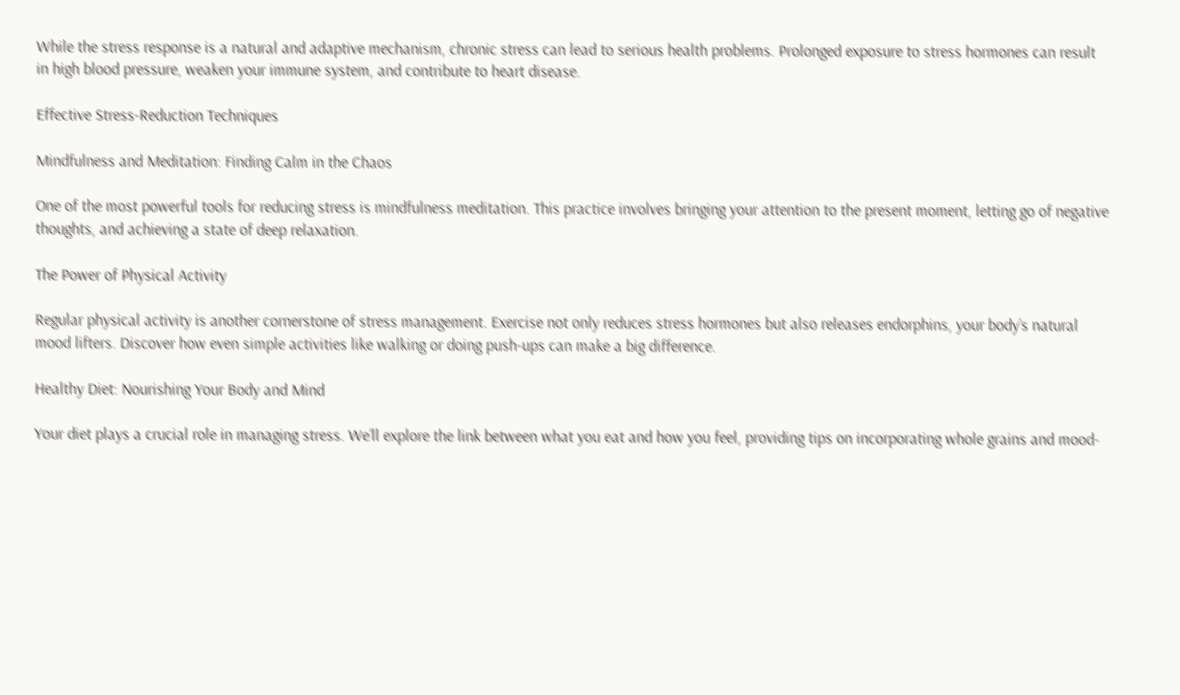While the stress response is a natural and adaptive mechanism, chronic stress can lead to serious health problems. Prolonged exposure to stress hormones can result in high blood pressure, weaken your immune system, and contribute to heart disease.

Effective Stress-Reduction Techniques

Mindfulness and Meditation: Finding Calm in the Chaos

One of the most powerful tools for reducing stress is mindfulness meditation. This practice involves bringing your attention to the present moment, letting go of negative thoughts, and achieving a state of deep relaxation.

The Power of Physical Activity

Regular physical activity is another cornerstone of stress management. Exercise not only reduces stress hormones but also releases endorphins, your body’s natural mood lifters. Discover how even simple activities like walking or doing push-ups can make a big difference.

Healthy Diet: Nourishing Your Body and Mind

Your diet plays a crucial role in managing stress. We’ll explore the link between what you eat and how you feel, providing tips on incorporating whole grains and mood-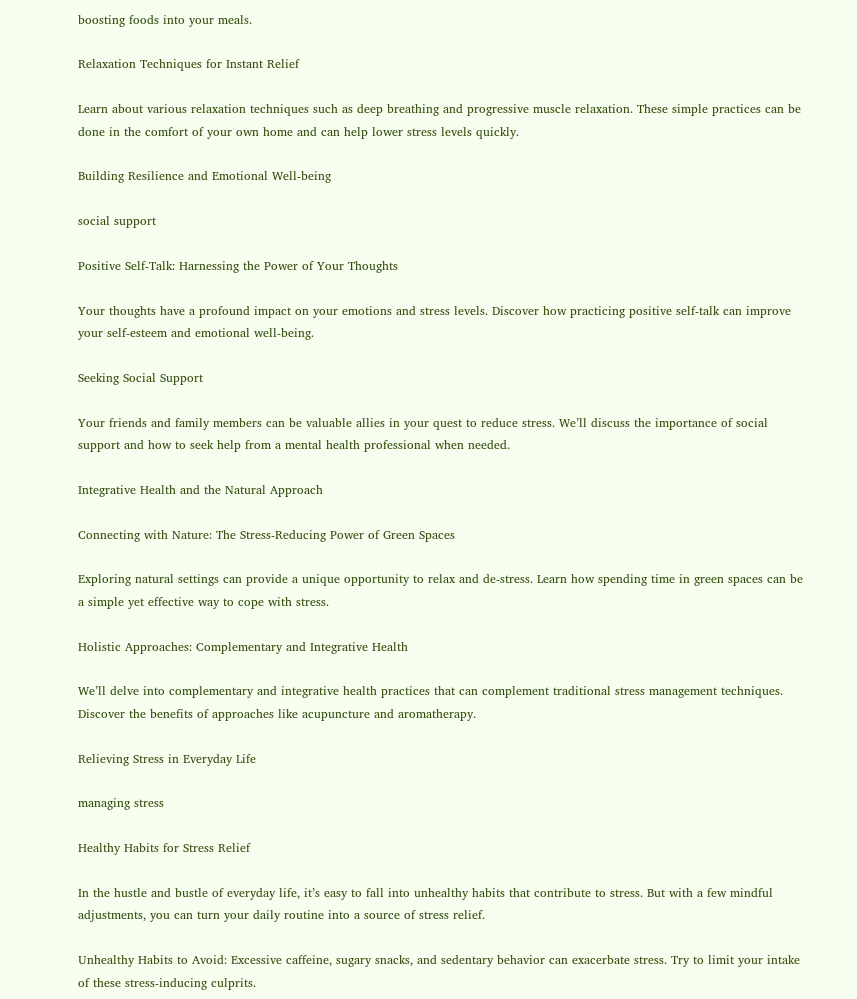boosting foods into your meals.

Relaxation Techniques for Instant Relief

Learn about various relaxation techniques such as deep breathing and progressive muscle relaxation. These simple practices can be done in the comfort of your own home and can help lower stress levels quickly.

Building Resilience and Emotional Well-being

social support

Positive Self-Talk: Harnessing the Power of Your Thoughts

Your thoughts have a profound impact on your emotions and stress levels. Discover how practicing positive self-talk can improve your self-esteem and emotional well-being.

Seeking Social Support

Your friends and family members can be valuable allies in your quest to reduce stress. We’ll discuss the importance of social support and how to seek help from a mental health professional when needed.

Integrative Health and the Natural Approach

Connecting with Nature: The Stress-Reducing Power of Green Spaces

Exploring natural settings can provide a unique opportunity to relax and de-stress. Learn how spending time in green spaces can be a simple yet effective way to cope with stress.

Holistic Approaches: Complementary and Integrative Health

We’ll delve into complementary and integrative health practices that can complement traditional stress management techniques. Discover the benefits of approaches like acupuncture and aromatherapy.

Relieving Stress in Everyday Life

managing stress

Healthy Habits for Stress Relief

In the hustle and bustle of everyday life, it’s easy to fall into unhealthy habits that contribute to stress. But with a few mindful adjustments, you can turn your daily routine into a source of stress relief.

Unhealthy Habits to Avoid: Excessive caffeine, sugary snacks, and sedentary behavior can exacerbate stress. Try to limit your intake of these stress-inducing culprits.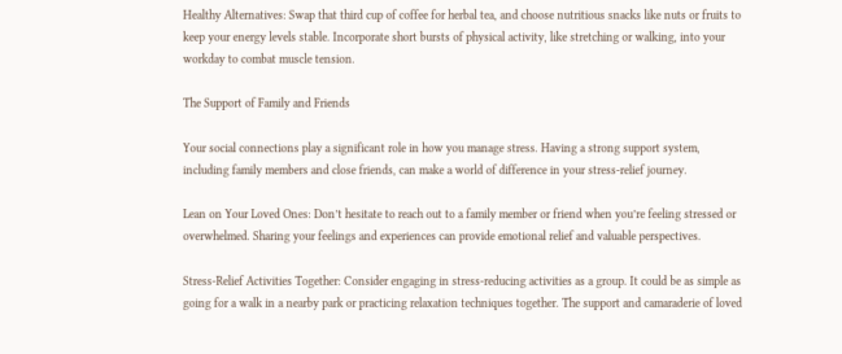Healthy Alternatives: Swap that third cup of coffee for herbal tea, and choose nutritious snacks like nuts or fruits to keep your energy levels stable. Incorporate short bursts of physical activity, like stretching or walking, into your workday to combat muscle tension.

The Support of Family and Friends

Your social connections play a significant role in how you manage stress. Having a strong support system, including family members and close friends, can make a world of difference in your stress-relief journey.

Lean on Your Loved Ones: Don’t hesitate to reach out to a family member or friend when you’re feeling stressed or overwhelmed. Sharing your feelings and experiences can provide emotional relief and valuable perspectives.

Stress-Relief Activities Together: Consider engaging in stress-reducing activities as a group. It could be as simple as going for a walk in a nearby park or practicing relaxation techniques together. The support and camaraderie of loved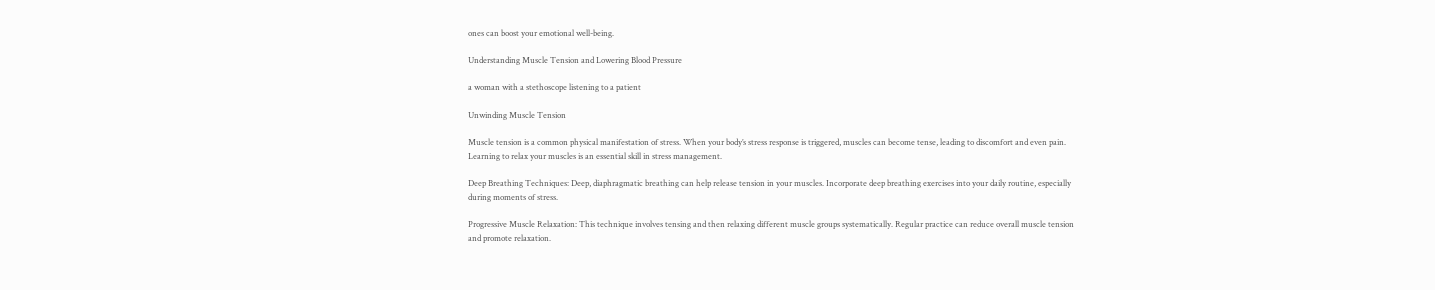ones can boost your emotional well-being.

Understanding Muscle Tension and Lowering Blood Pressure

a woman with a stethoscope listening to a patient

Unwinding Muscle Tension

Muscle tension is a common physical manifestation of stress. When your body’s stress response is triggered, muscles can become tense, leading to discomfort and even pain. Learning to relax your muscles is an essential skill in stress management.

Deep Breathing Techniques: Deep, diaphragmatic breathing can help release tension in your muscles. Incorporate deep breathing exercises into your daily routine, especially during moments of stress.

Progressive Muscle Relaxation: This technique involves tensing and then relaxing different muscle groups systematically. Regular practice can reduce overall muscle tension and promote relaxation.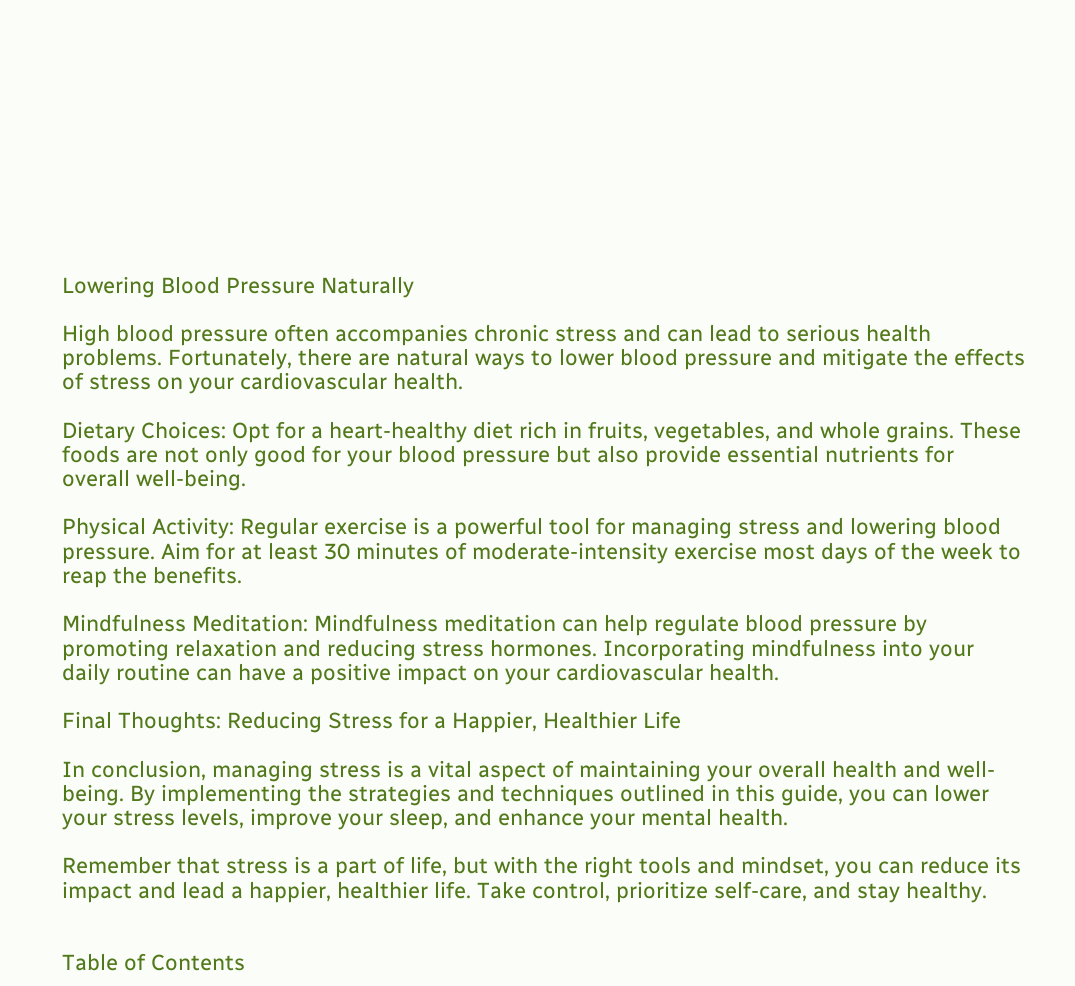Lowering Blood Pressure Naturally

High blood pressure often accompanies chronic stress and can lead to serious health problems. Fortunately, there are natural ways to lower blood pressure and mitigate the effects of stress on your cardiovascular health.

Dietary Choices: Opt for a heart-healthy diet rich in fruits, vegetables, and whole grains. These foods are not only good for your blood pressure but also provide essential nutrients for overall well-being.

Physical Activity: Regular exercise is a powerful tool for managing stress and lowering blood pressure. Aim for at least 30 minutes of moderate-intensity exercise most days of the week to reap the benefits.

Mindfulness Meditation: Mindfulness meditation can help regulate blood pressure by promoting relaxation and reducing stress hormones. Incorporating mindfulness into your daily routine can have a positive impact on your cardiovascular health.

Final Thoughts: Reducing Stress for a Happier, Healthier Life

In conclusion, managing stress is a vital aspect of maintaining your overall health and well-being. By implementing the strategies and techniques outlined in this guide, you can lower your stress levels, improve your sleep, and enhance your mental health.

Remember that stress is a part of life, but with the right tools and mindset, you can reduce its impact and lead a happier, healthier life. Take control, prioritize self-care, and stay healthy.


Table of Contents